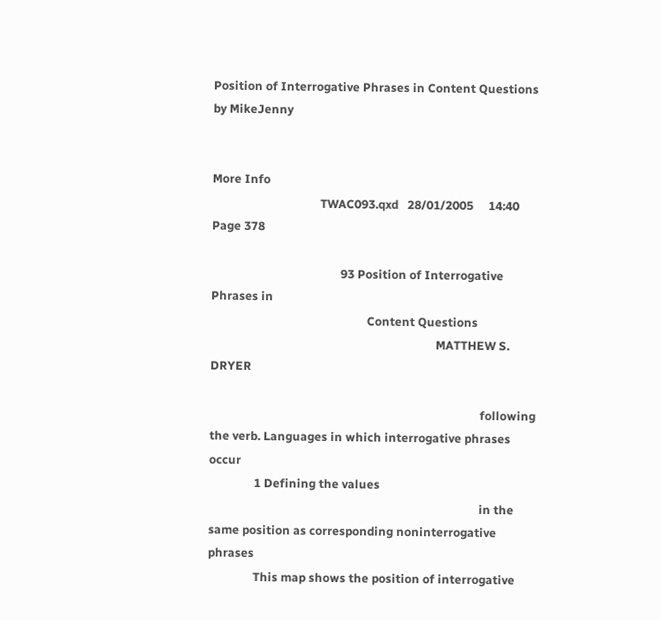Position of Interrogative Phrases in Content Questions by MikeJenny


More Info
                                    TWAC093.qxd   28/01/2005     14:40    Page 378

                                           93 Position of Interrogative Phrases in
                                                    Content Questions
                                                                           MATTHEW S. DRYER

                                                                                          following the verb. Languages in which interrogative phrases occur
               1 Defining the values
                                                                                          in the same position as corresponding noninterrogative phrases
               This map shows the position of interrogative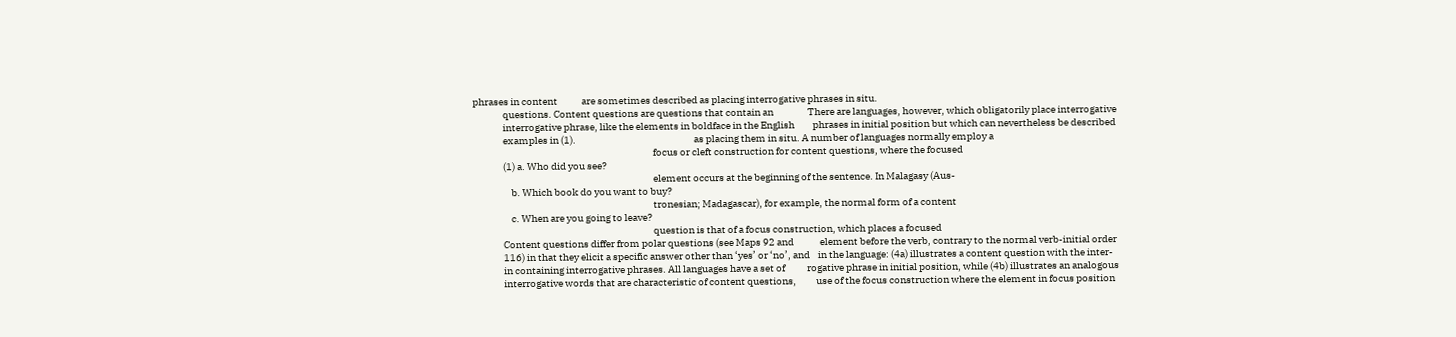phrases in content            are sometimes described as placing interrogative phrases in situ.
               questions. Content questions are questions that contain an                 There are languages, however, which obligatorily place interrogative
               interrogative phrase, like the elements in boldface in the English         phrases in initial position but which can nevertheless be described
               examples in (1).                                                           as placing them in situ. A number of languages normally employ a
                                                                                          focus or cleft construction for content questions, where the focused
               (1) a. Who did you see?
                                                                                          element occurs at the beginning of the sentence. In Malagasy (Aus-
                   b. Which book do you want to buy?
                                                                                          tronesian; Madagascar), for example, the normal form of a content
                   c. When are you going to leave?
                                                                                          question is that of a focus construction, which places a focused
               Content questions differ from polar questions (see Maps 92 and             element before the verb, contrary to the normal verb-initial order
               116) in that they elicit a specific answer other than ‘yes’ or ‘no’, and    in the language: (4a) illustrates a content question with the inter-
               in containing interrogative phrases. All languages have a set of           rogative phrase in initial position, while (4b) illustrates an analogous
               interrogative words that are characteristic of content questions,          use of the focus construction where the element in focus position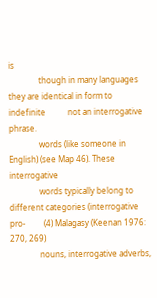is
               though in many languages they are identical in form to indefinite           not an interrogative phrase.
               words (like someone in English) (see Map 46). These interrogative
               words typically belong to different categories (interrogative pro-         (4) Malagasy (Keenan 1976: 270, 269)
               nouns, interrogative adverbs,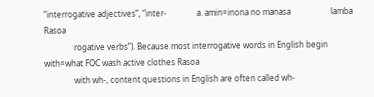“interrogative adjectives”, “inter-               a. amin=inona no manasa                    lamba    Rasoa
               rogative verbs”). Because most interrogative words in English begin                with=what FOC wash.active clothes Rasoa
               with wh-, content questions in English are often called wh-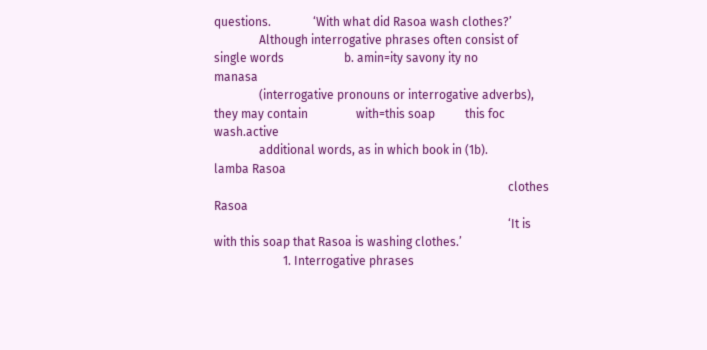questions.              ‘With what did Rasoa wash clothes?’
               Although interrogative phrases often consist of single words                    b. amin=ity savony ity no               manasa
               (interrogative pronouns or interrogative adverbs), they may contain                with=this soap          this foc wash.active
               additional words, as in which book in (1b).                                        lamba Rasoa
                                                                                                  clothes Rasoa
                                                                                                  ‘It is with this soap that Rasoa is washing clothes.’
                       1. Interrogative phrases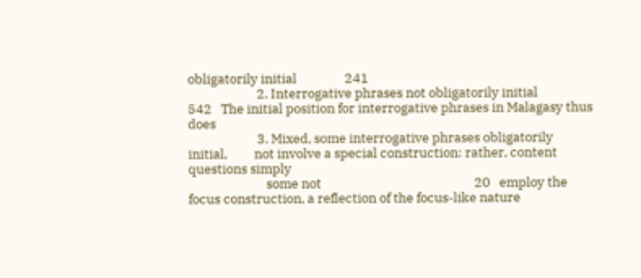obligatorily initial                241
                       2. Interrogative phrases not obligatorily initial            542   The initial position for interrogative phrases in Malagasy thus does
                       3. Mixed, some interrogative phrases obligatorily initial,         not involve a special construction: rather, content questions simply
                          some not                                                   20   employ the focus construction, a reflection of the focus-like nature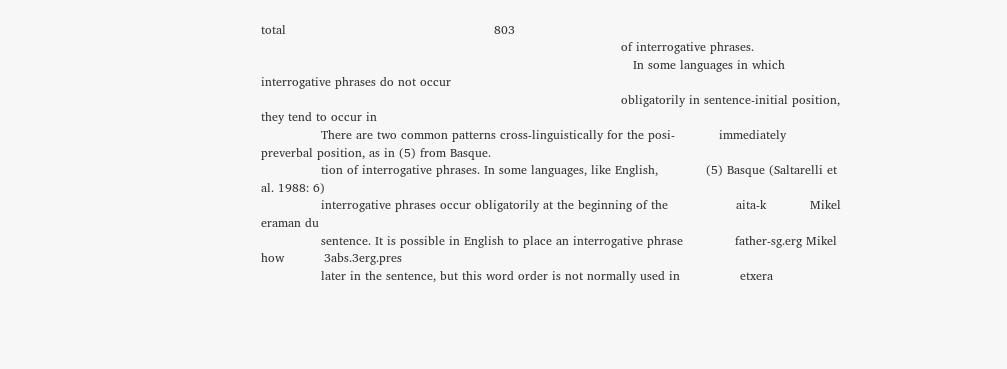total                                                    803
                                                                                          of interrogative phrases.
                                                                                             In some languages in which interrogative phrases do not occur
                                                                                          obligatorily in sentence-initial position, they tend to occur in
               There are two common patterns cross-linguistically for the posi-           immediately preverbal position, as in (5) from Basque.
               tion of interrogative phrases. In some languages, like English,            (5) Basque (Saltarelli et al. 1988: 6)
               interrogative phrases occur obligatorily at the beginning of the                 aita-k           Mikel eraman du
               sentence. It is possible in English to place an interrogative phrase             father-sg.erg Mikel how          3abs.3erg.pres
               later in the sentence, but this word order is not normally used in               etxera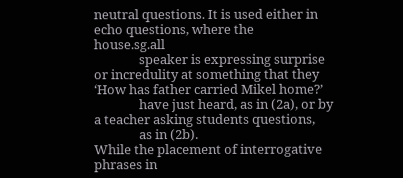neutral questions. It is used either in echo questions, where the                house.sg.all
               speaker is expressing surprise or incredulity at something that they             ‘How has father carried Mikel home?’
               have just heard, as in (2a), or by a teacher asking students questions,
               as in (2b).                                                                While the placement of interrogative phrases in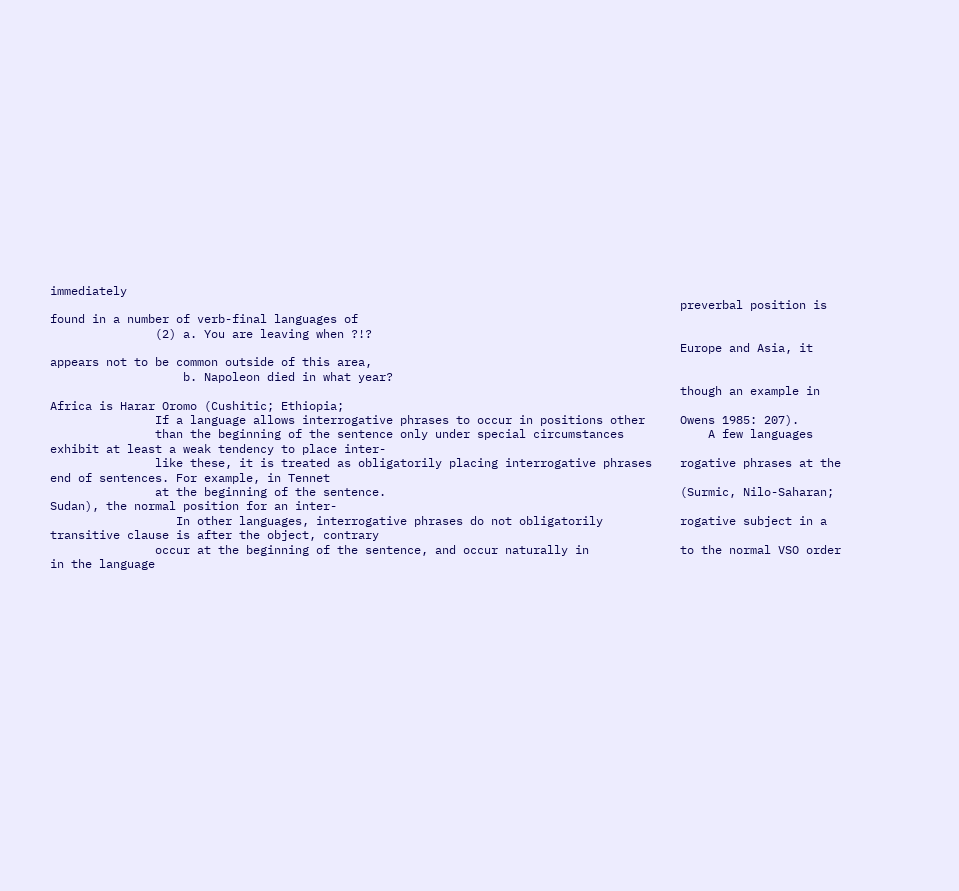immediately
                                                                                          preverbal position is found in a number of verb-final languages of
               (2) a. You are leaving when ?!?
                                                                                          Europe and Asia, it appears not to be common outside of this area,
                   b. Napoleon died in what year?
                                                                                          though an example in Africa is Harar Oromo (Cushitic; Ethiopia;
               If a language allows interrogative phrases to occur in positions other     Owens 1985: 207).
               than the beginning of the sentence only under special circumstances            A few languages exhibit at least a weak tendency to place inter-
               like these, it is treated as obligatorily placing interrogative phrases    rogative phrases at the end of sentences. For example, in Tennet
               at the beginning of the sentence.                                          (Surmic, Nilo-Saharan; Sudan), the normal position for an inter-
                  In other languages, interrogative phrases do not obligatorily           rogative subject in a transitive clause is after the object, contrary
               occur at the beginning of the sentence, and occur naturally in             to the normal VSO order in the language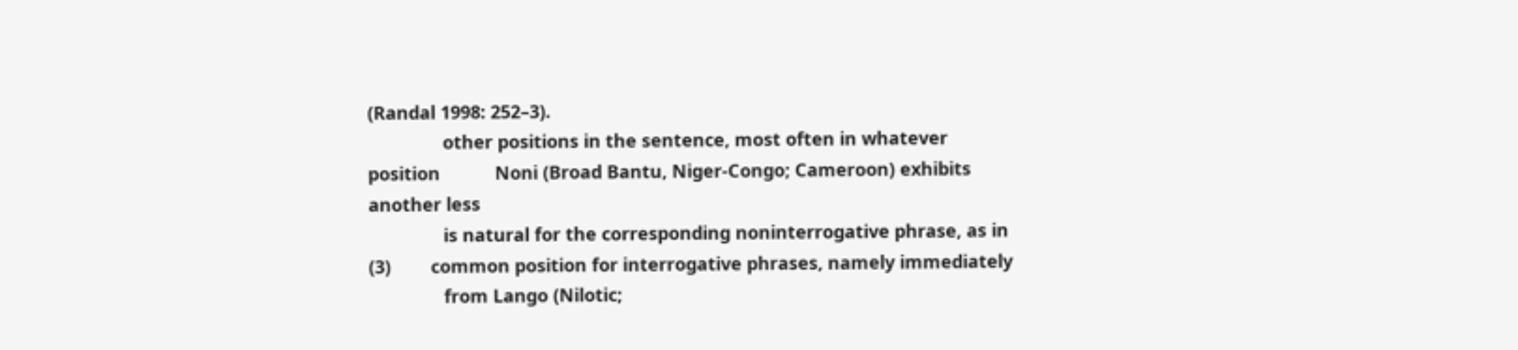(Randal 1998: 252–3).
               other positions in the sentence, most often in whatever position           Noni (Broad Bantu, Niger-Congo; Cameroon) exhibits another less
               is natural for the corresponding noninterrogative phrase, as in (3)        common position for interrogative phrases, namely immediately
               from Lango (Nilotic;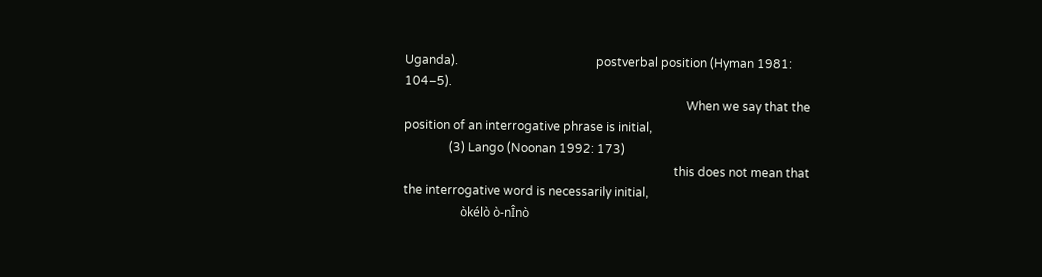Uganda).                                              postverbal position (Hyman 1981: 104–5).
                                                                                              When we say that the position of an interrogative phrase is initial,
               (3) Lango (Noonan 1992: 173)
                                                                                          this does not mean that the interrogative word is necessarily initial,
                   òkélò ò-nÎnò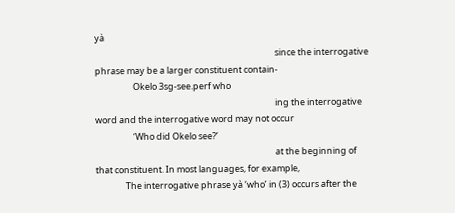yà
                                                                                          since the interrogative phrase may be a larger constituent contain-
                   Okelo 3sg-see.perf who
                                                                                          ing the interrogative word and the interrogative word may not occur
                   ‘Who did Okelo see?’
                                                                                          at the beginning of that constituent. In most languages, for example,
               The interrogative phrase yà ‘who’ in (3) occurs after the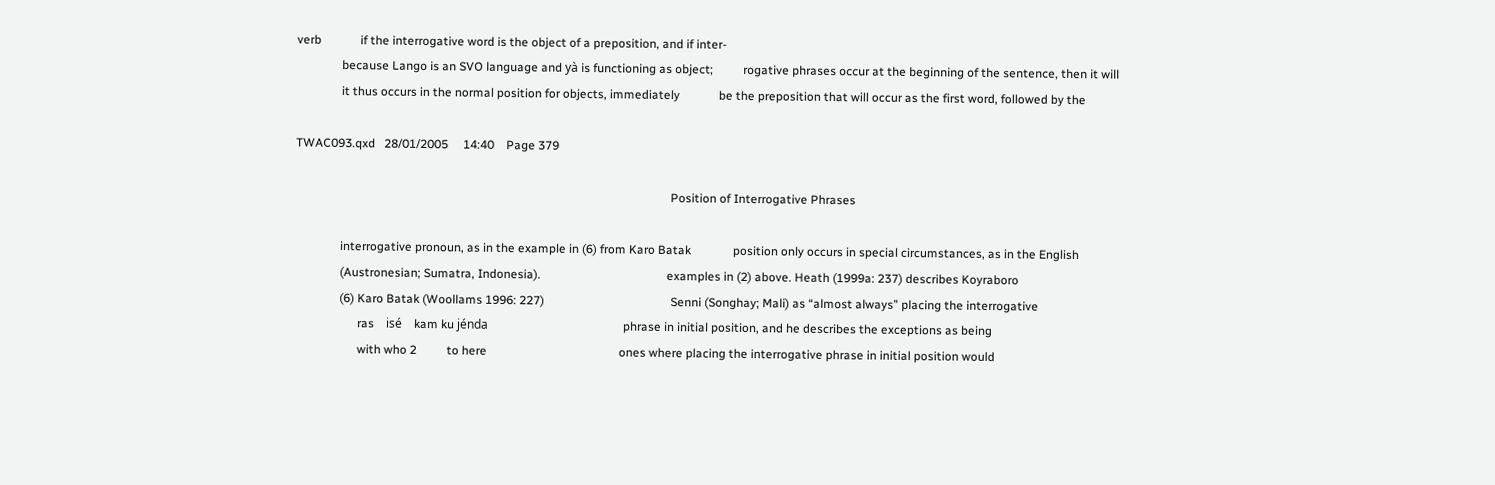verb             if the interrogative word is the object of a preposition, and if inter-
               because Lango is an SVO language and yà is functioning as object;          rogative phrases occur at the beginning of the sentence, then it will
               it thus occurs in the normal position for objects, immediately             be the preposition that will occur as the first word, followed by the

TWAC093.qxd   28/01/2005     14:40    Page 379

                                                                                                                             Position of Interrogative Phrases

               interrogative pronoun, as in the example in (6) from Karo Batak              position only occurs in special circumstances, as in the English
               (Austronesian; Sumatra, Indonesia).                                          examples in (2) above. Heath (1999a: 237) describes Koyraboro
               (6) Karo Batak (Woollams 1996: 227)                                          Senni (Songhay; Mali) as “almost always” placing the interrogative
                     ras    isé    kam ku jénda                                             phrase in initial position, and he describes the exceptions as being
                     with who 2          to here                                            ones where placing the interrogative phrase in initial position would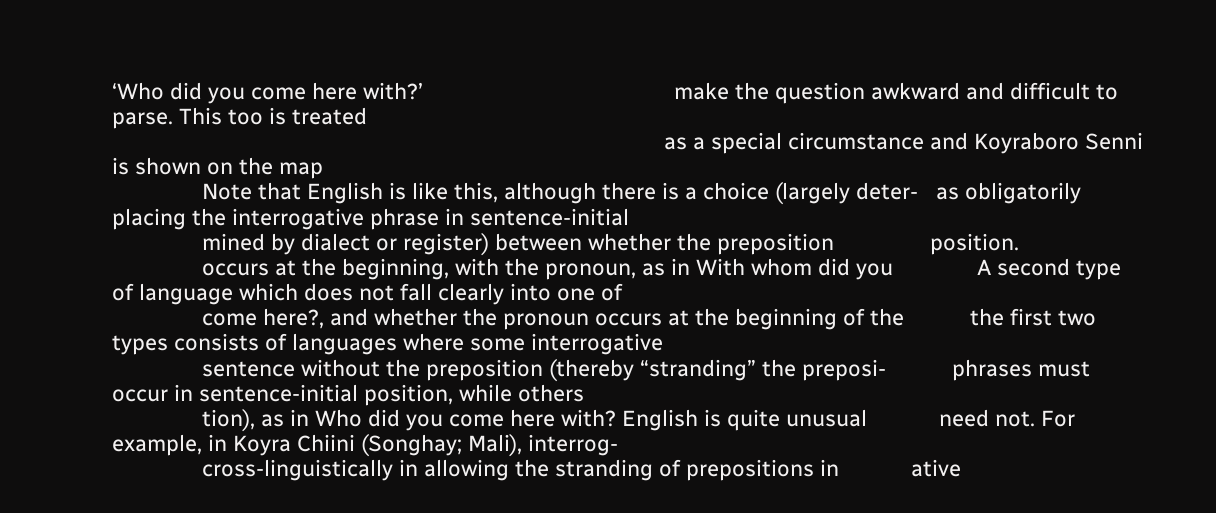‘Who did you come here with?’                                          make the question awkward and difficult to parse. This too is treated
                                                                                            as a special circumstance and Koyraboro Senni is shown on the map
               Note that English is like this, although there is a choice (largely deter-   as obligatorily placing the interrogative phrase in sentence-initial
               mined by dialect or register) between whether the preposition                position.
               occurs at the beginning, with the pronoun, as in With whom did you              A second type of language which does not fall clearly into one of
               come here?, and whether the pronoun occurs at the beginning of the           the first two types consists of languages where some interrogative
               sentence without the preposition (thereby “stranding” the preposi-           phrases must occur in sentence-initial position, while others
               tion), as in Who did you come here with? English is quite unusual            need not. For example, in Koyra Chiini (Songhay; Mali), interrog-
               cross-linguistically in allowing the stranding of prepositions in            ative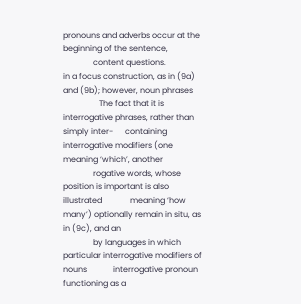pronouns and adverbs occur at the beginning of the sentence,
               content questions.                                                           in a focus construction, as in (9a) and (9b); however, noun phrases
                  The fact that it is interrogative phrases, rather than simply inter-      containing interrogative modifiers (one meaning ‘which’, another
               rogative words, whose position is important is also illustrated              meaning ‘how many’) optionally remain in situ, as in (9c), and an
               by languages in which particular interrogative modifiers of nouns             interrogative pronoun functioning as a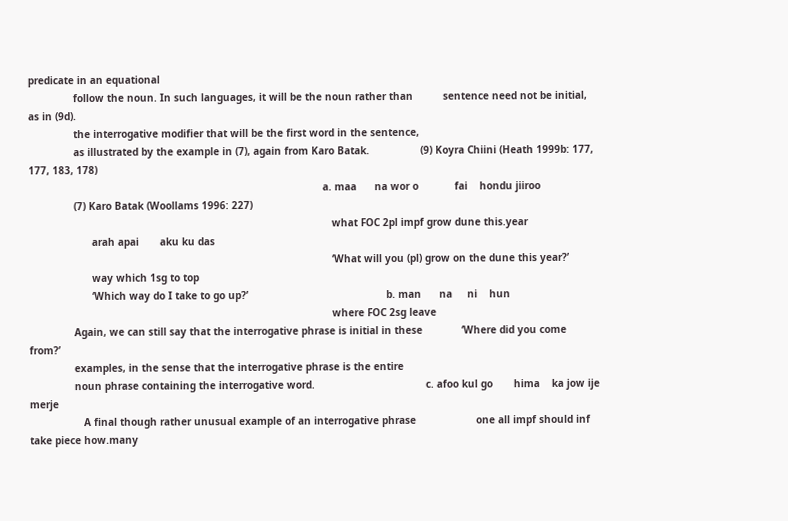predicate in an equational
               follow the noun. In such languages, it will be the noun rather than          sentence need not be initial, as in (9d).
               the interrogative modifier that will be the first word in the sentence,
               as illustrated by the example in (7), again from Karo Batak.                 (9) Koyra Chiini (Heath 1999b: 177, 177, 183, 178)
                                                                                                  a. maa      na wor o            fai    hondu jiiroo
               (7) Karo Batak (Woollams 1996: 227)
                                                                                                     what FOC 2pl impf grow dune this.year
                     arah apai       aku ku das
                                                                                                     ‘What will you (pl) grow on the dune this year?’
                     way which 1sg to top
                     ‘Which way do I take to go up?’                                              b. man      na     ni    hun
                                                                                                     where FOC 2sg leave
               Again, we can still say that the interrogative phrase is initial in these             ‘Where did you come from?’
               examples, in the sense that the interrogative phrase is the entire
               noun phrase containing the interrogative word.                                     c. afoo kul go       hima    ka jow ije          merje
                  A final though rather unusual example of an interrogative phrase                    one all impf should inf take piece how.many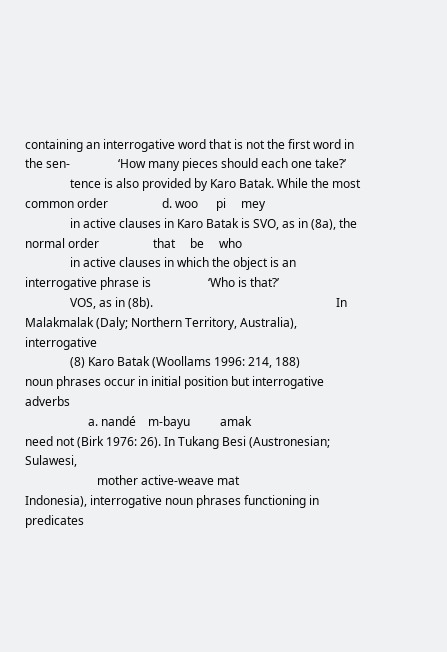containing an interrogative word that is not the first word in the sen-                ‘How many pieces should each one take?’
               tence is also provided by Karo Batak. While the most common order                  d. woo      pi     mey
               in active clauses in Karo Batak is SVO, as in (8a), the normal order                  that     be     who
               in active clauses in which the object is an interrogative phrase is                   ‘Who is that?’
               VOS, as in (8b).                                                             In Malakmalak (Daly; Northern Territory, Australia), interrogative
               (8) Karo Batak (Woollams 1996: 214, 188)                                     noun phrases occur in initial position but interrogative adverbs
                     a. nandé    m-bayu          amak                                       need not (Birk 1976: 26). In Tukang Besi (Austronesian; Sulawesi,
                        mother active-weave mat                                             Indonesia), interrogative noun phrases functioning in predicates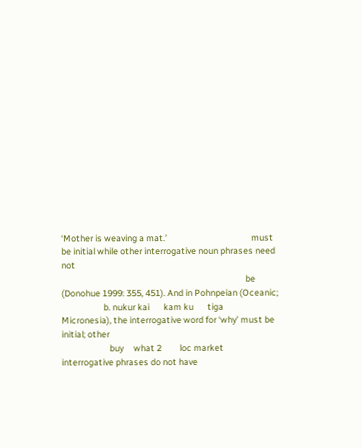‘Mother is weaving a mat.’                                          must be initial while other interrogative noun phrases need not
                                                                                            be (Donohue 1999: 355, 451). And in Pohnpeian (Oceanic;
                     b. nukur kai       kam ku       tiga                                   Micronesia), the interrogative word for ‘why’ must be initial; other
                        buy     what 2         loc market                                   interrogative phrases do not have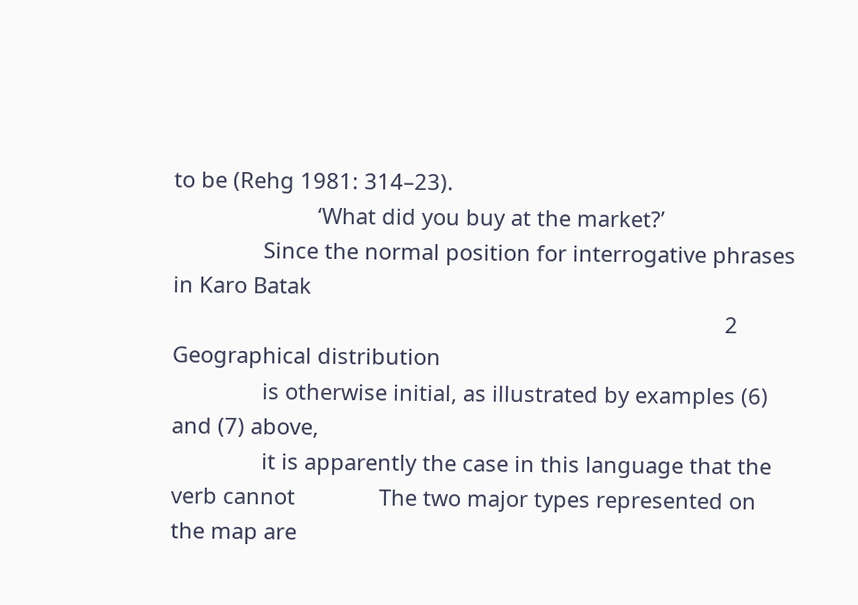to be (Rehg 1981: 314–23).
                        ‘What did you buy at the market?’
               Since the normal position for interrogative phrases in Karo Batak
                                                                                            2 Geographical distribution
               is otherwise initial, as illustrated by examples (6) and (7) above,
               it is apparently the case in this language that the verb cannot              The two major types represented on the map are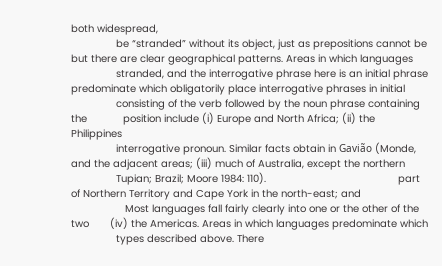both widespread,
               be “stranded” without its object, just as prepositions cannot be             but there are clear geographical patterns. Areas in which languages
               stranded, and the interrogative phrase here is an initial phrase             predominate which obligatorily place interrogative phrases in initial
               consisting of the verb followed by the noun phrase containing the            position include (i) Europe and North Africa; (ii) the Philippines
               interrogative pronoun. Similar facts obtain in Gavião (Monde,                and the adjacent areas; (iii) much of Australia, except the northern
               Tupian; Brazil; Moore 1984: 110).                                            part of Northern Territory and Cape York in the north-east; and
                  Most languages fall fairly clearly into one or the other of the two       (iv) the Americas. Areas in which languages predominate which
               types described above. There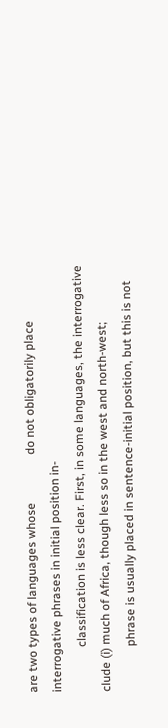are two types of languages whose                do not obligatorily place interrogative phrases in initial position in-
               classification is less clear. First, in some languages, the interrogative     clude (i) much of Africa, though less so in the west and north-west;
               phrase is usually placed in sentence-initial position, but this is not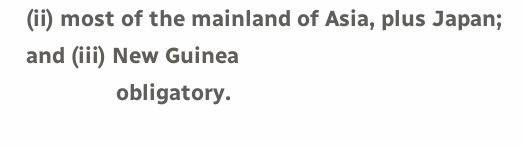(ii) most of the mainland of Asia, plus Japan; and (iii) New Guinea
               obligatory.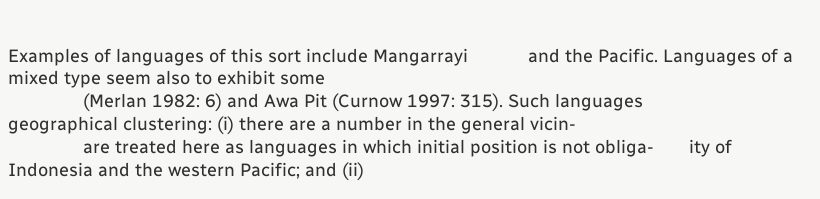Examples of languages of this sort include Mangarrayi            and the Pacific. Languages of a mixed type seem also to exhibit some
               (Merlan 1982: 6) and Awa Pit (Curnow 1997: 315). Such languages              geographical clustering: (i) there are a number in the general vicin-
               are treated here as languages in which initial position is not obliga-       ity of Indonesia and the western Pacific; and (ii)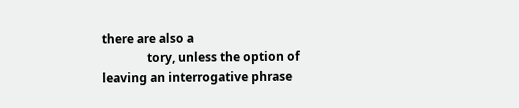there are also a
               tory, unless the option of leaving an interrogative phrase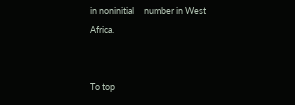in noninitial     number in West Africa.


To top